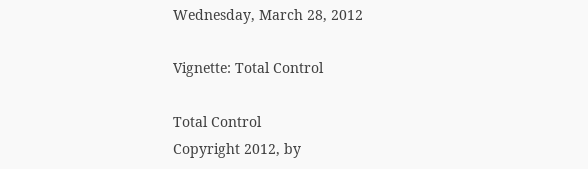Wednesday, March 28, 2012

Vignette: Total Control

Total Control
Copyright 2012, by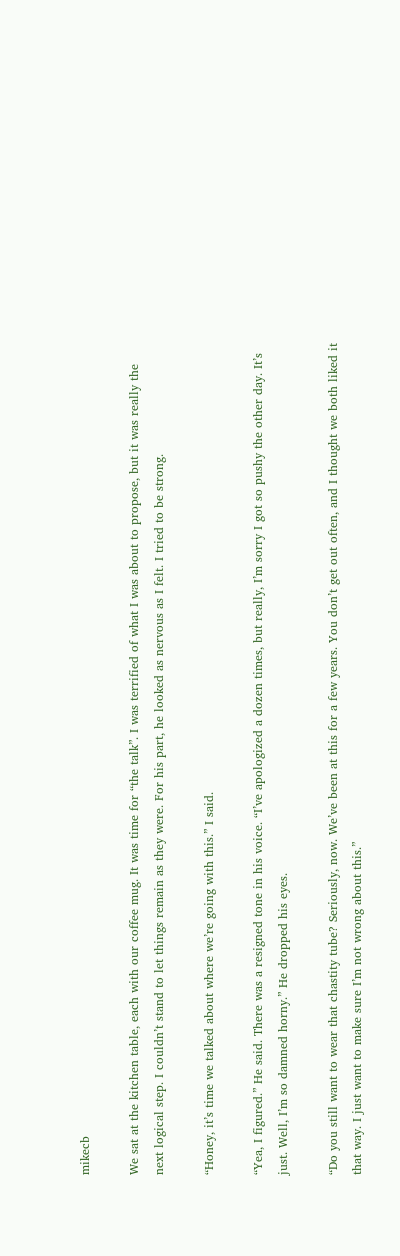mikecb

We sat at the kitchen table, each with our coffee mug. It was time for “the talk”. I was terrified of what I was about to propose, but it was really the next logical step. I couldn’t stand to let things remain as they were. For his part, he looked as nervous as I felt. I tried to be strong.

“Honey, it’s time we talked about where we’re going with this.” I said.

“Yea, I figured.” He said. There was a resigned tone in his voice. “I’ve apologized a dozen times, but really, I’m sorry I got so pushy the other day. It’s just. Well, I’m so damned horny.” He dropped his eyes.

“Do you still want to wear that chastity tube? Seriously, now. We’ve been at this for a few years. You don’t get out often, and I thought we both liked it that way. I just want to make sure I’m not wrong about this.”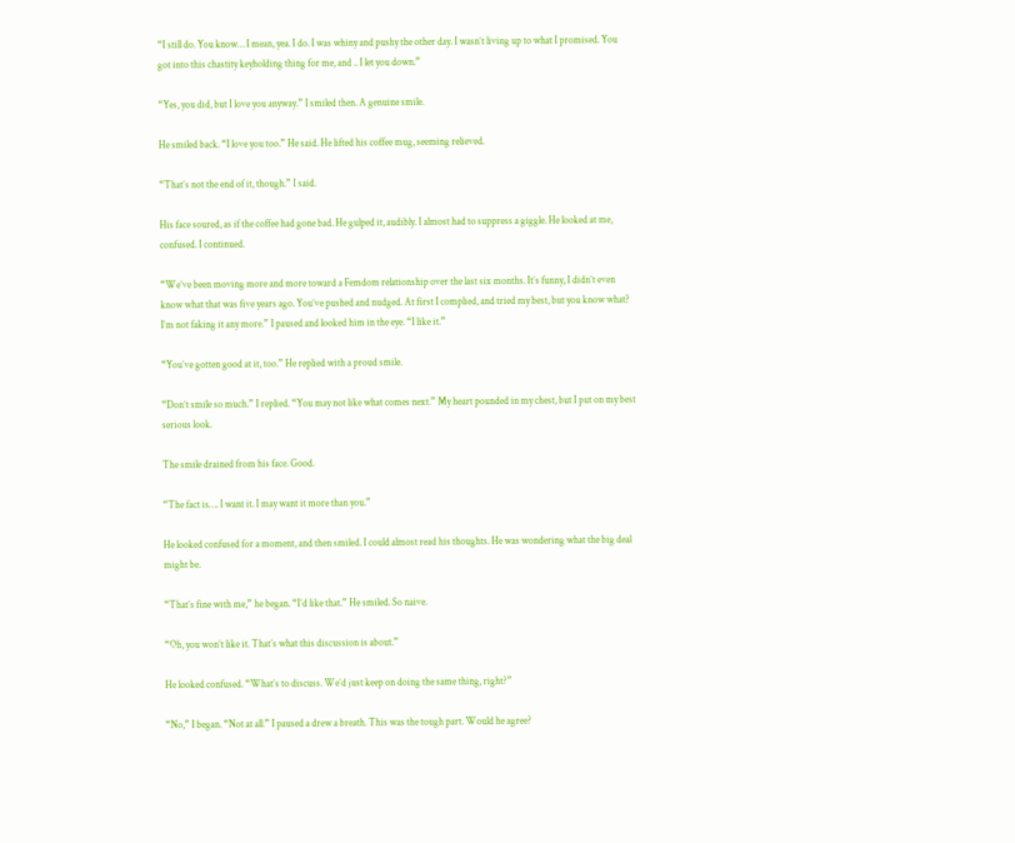“I still do. You know… I mean, yea. I do. I was whiny and pushy the other day. I wasn’t living up to what I promised. You got into this chastity keyholding thing for me, and .. I let you down.”

“Yes, you did, but I love you anyway.” I smiled then. A genuine smile.

He smiled back. “I love you too.” He said. He lifted his coffee mug, seeming relieved.

“That’s not the end of it, though.” I said.

His face soured, as if the coffee had gone bad. He gulped it, audibly. I almost had to suppress a giggle. He looked at me, confused. I continued.

“We’ve been moving more and more toward a Femdom relationship over the last six months. It’s funny, I didn’t even know what that was five years ago. You’ve pushed and nudged. At first I complied, and tried my best, but you know what? I’m not faking it any more.” I paused and looked him in the eye. “I like it.”

“You’ve gotten good at it, too.” He replied with a proud smile.

“Don’t smile so much.” I replied. “You may not like what comes next.” My heart pounded in my chest, but I put on my best serious look.

The smile drained from his face. Good.

“The fact is…. I want it. I may want it more than you.”

He looked confused for a moment, and then smiled. I could almost read his thoughts. He was wondering what the big deal might be.

“That’s fine with me,” he began. “I’d like that.” He smiled. So naive.

“Oh, you won’t like it. That’s what this discussion is about.”

He looked confused. “What’s to discuss. We’d just keep on doing the same thing, right?”

“No,” I began. “Not at all.” I paused a drew a breath. This was the tough part. Would he agree?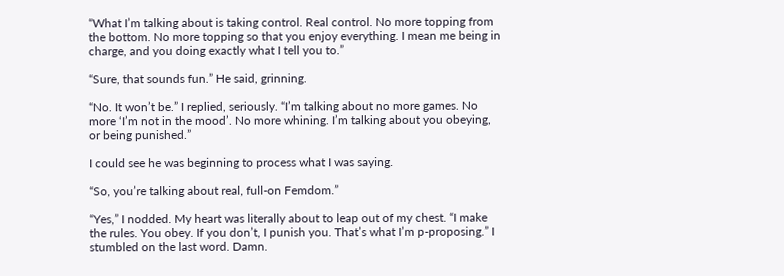“What I’m talking about is taking control. Real control. No more topping from the bottom. No more topping so that you enjoy everything. I mean me being in charge, and you doing exactly what I tell you to.”

“Sure, that sounds fun.” He said, grinning.

“No. It won’t be.” I replied, seriously. “I’m talking about no more games. No more ‘I’m not in the mood’. No more whining. I’m talking about you obeying, or being punished.”

I could see he was beginning to process what I was saying.

“So, you’re talking about real, full-on Femdom.”

“Yes,” I nodded. My heart was literally about to leap out of my chest. “I make the rules. You obey. If you don’t, I punish you. That’s what I’m p-proposing.” I stumbled on the last word. Damn.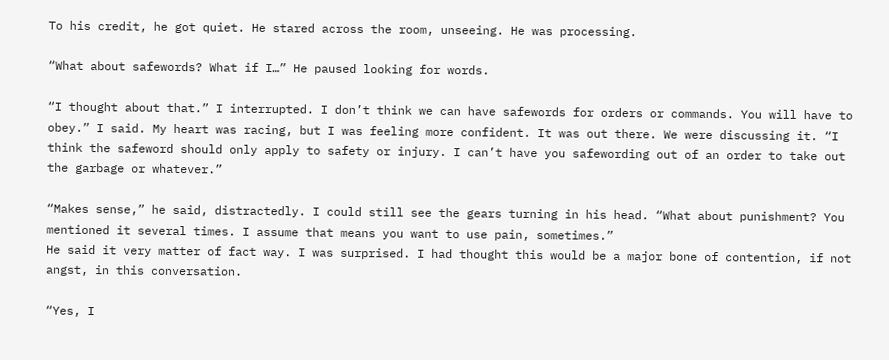To his credit, he got quiet. He stared across the room, unseeing. He was processing.

“What about safewords? What if I…” He paused looking for words.

“I thought about that.” I interrupted. I don’t think we can have safewords for orders or commands. You will have to obey.” I said. My heart was racing, but I was feeling more confident. It was out there. We were discussing it. “I think the safeword should only apply to safety or injury. I can’t have you safewording out of an order to take out the garbage or whatever.”

“Makes sense,” he said, distractedly. I could still see the gears turning in his head. “What about punishment? You mentioned it several times. I assume that means you want to use pain, sometimes.”
He said it very matter of fact way. I was surprised. I had thought this would be a major bone of contention, if not angst, in this conversation.

“Yes, I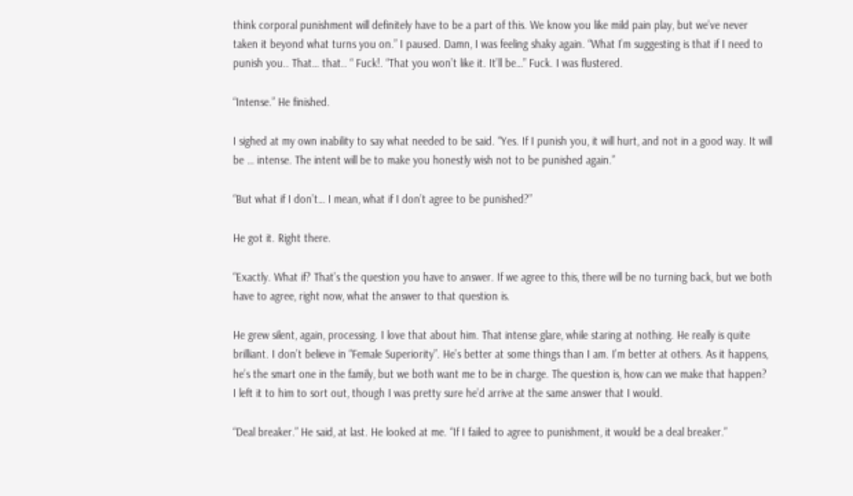think corporal punishment will definitely have to be a part of this. We know you like mild pain play, but we’ve never taken it beyond what turns you on.” I paused. Damn, I was feeling shaky again. “What I’m suggesting is that if I need to punish you.. That… that.. “ Fuck!. “That you won’t like it. It’ll be…” Fuck. I was flustered.

“Intense.” He finished.

I sighed at my own inability to say what needed to be said. “Yes. If I punish you, it will hurt, and not in a good way. It will be … intense. The intent will be to make you honestly wish not to be punished again.”

“But what if I don’t… I mean, what if I don’t agree to be punished?”

He got it. Right there.

“Exactly. What if? That’s the question you have to answer. If we agree to this, there will be no turning back, but we both have to agree, right now, what the answer to that question is.

He grew silent, again, processing. I love that about him. That intense glare, while staring at nothing. He really is quite brilliant. I don’t believe in “Female Superiority”. He’s better at some things than I am. I’m better at others. As it happens, he’s the smart one in the family, but we both want me to be in charge. The question is, how can we make that happen? I left it to him to sort out, though I was pretty sure he’d arrive at the same answer that I would.

“Deal breaker.” He said, at last. He looked at me. “If I failed to agree to punishment, it would be a deal breaker.”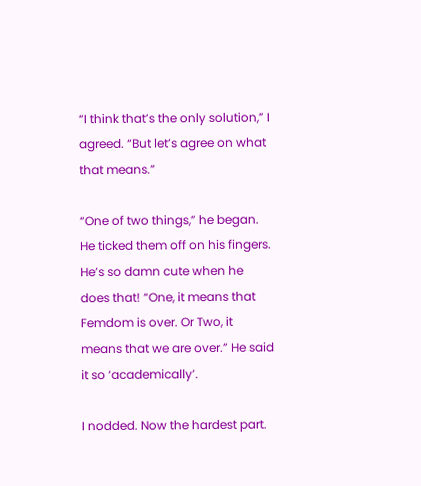“I think that’s the only solution,” I agreed. “But let’s agree on what that means.”

“One of two things,” he began. He ticked them off on his fingers. He’s so damn cute when he does that! “One, it means that Femdom is over. Or Two, it means that we are over.” He said it so ‘academically’.

I nodded. Now the hardest part.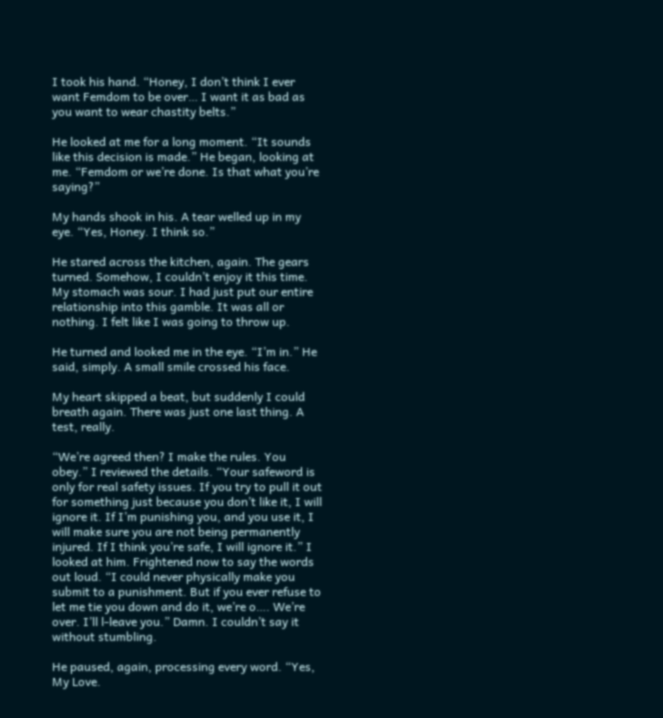I took his hand. “Honey, I don’t think I ever want Femdom to be over… I want it as bad as you want to wear chastity belts.”

He looked at me for a long moment. “It sounds like this decision is made.” He began, looking at me. “Femdom or we’re done. Is that what you’re saying?”

My hands shook in his. A tear welled up in my eye. “Yes, Honey. I think so.”

He stared across the kitchen, again. The gears turned. Somehow, I couldn’t enjoy it this time. My stomach was sour. I had just put our entire relationship into this gamble. It was all or nothing. I felt like I was going to throw up.

He turned and looked me in the eye. “I’m in.” He said, simply. A small smile crossed his face.

My heart skipped a beat, but suddenly I could breath again. There was just one last thing. A test, really.

“We’re agreed then? I make the rules. You obey.” I reviewed the details. “Your safeword is only for real safety issues. If you try to pull it out for something just because you don’t like it, I will ignore it. If I’m punishing you, and you use it, I will make sure you are not being permanently injured. If I think you’re safe, I will ignore it.” I looked at him. Frightened now to say the words out loud. “I could never physically make you submit to a punishment. But if you ever refuse to let me tie you down and do it, we’re o…. We’re over. I’ll l-leave you.” Damn. I couldn’t say it without stumbling.

He paused, again, processing every word. “Yes, My Love.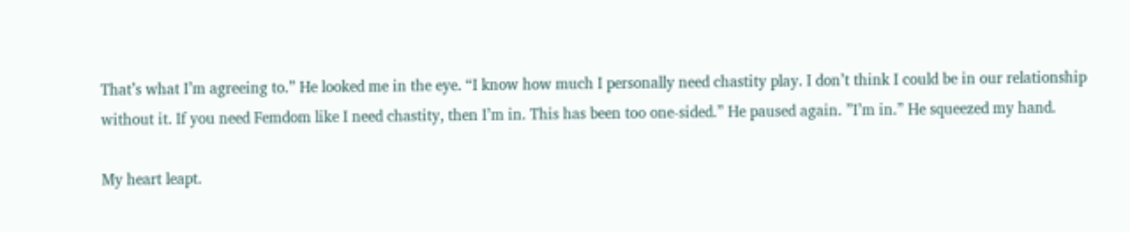That’s what I’m agreeing to.” He looked me in the eye. “I know how much I personally need chastity play. I don’t think I could be in our relationship without it. If you need Femdom like I need chastity, then I’m in. This has been too one-sided.” He paused again. ”I’m in.” He squeezed my hand.

My heart leapt.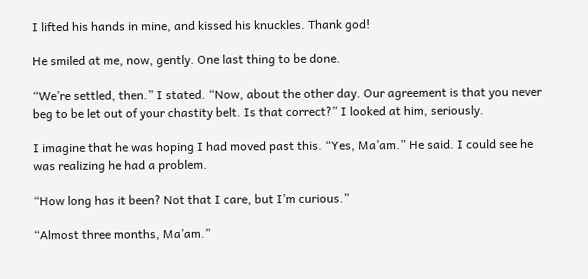I lifted his hands in mine, and kissed his knuckles. Thank god!

He smiled at me, now, gently. One last thing to be done.

“We’re settled, then.” I stated. “Now, about the other day. Our agreement is that you never beg to be let out of your chastity belt. Is that correct?” I looked at him, seriously.

I imagine that he was hoping I had moved past this. “Yes, Ma’am.” He said. I could see he was realizing he had a problem.

“How long has it been? Not that I care, but I’m curious.”

“Almost three months, Ma’am.”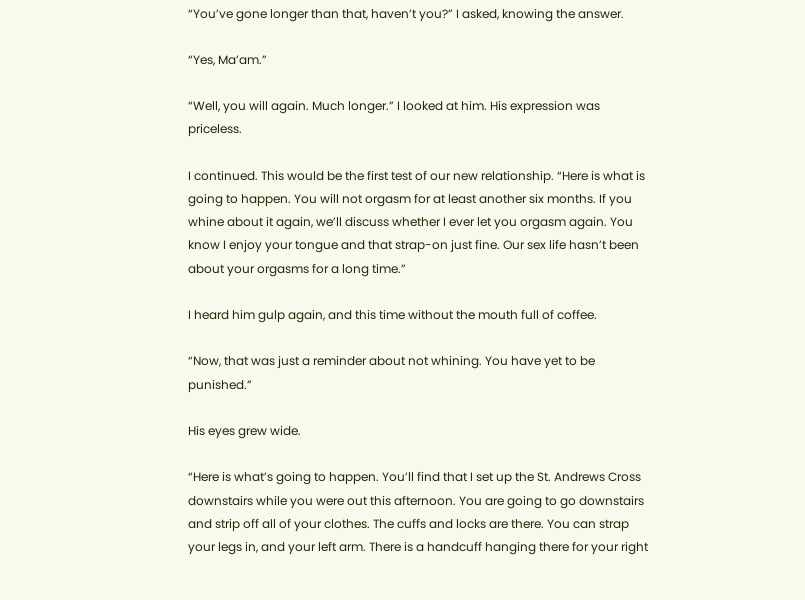“You’ve gone longer than that, haven’t you?” I asked, knowing the answer.

“Yes, Ma’am.”

“Well, you will again. Much longer.” I looked at him. His expression was priceless.

I continued. This would be the first test of our new relationship. “Here is what is going to happen. You will not orgasm for at least another six months. If you whine about it again, we’ll discuss whether I ever let you orgasm again. You know I enjoy your tongue and that strap-on just fine. Our sex life hasn’t been about your orgasms for a long time.”

I heard him gulp again, and this time without the mouth full of coffee.

“Now, that was just a reminder about not whining. You have yet to be punished.”

His eyes grew wide.

“Here is what’s going to happen. You’ll find that I set up the St. Andrews Cross downstairs while you were out this afternoon. You are going to go downstairs and strip off all of your clothes. The cuffs and locks are there. You can strap your legs in, and your left arm. There is a handcuff hanging there for your right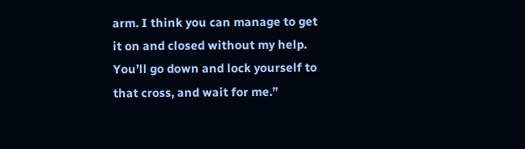arm. I think you can manage to get it on and closed without my help. You’ll go down and lock yourself to that cross, and wait for me.”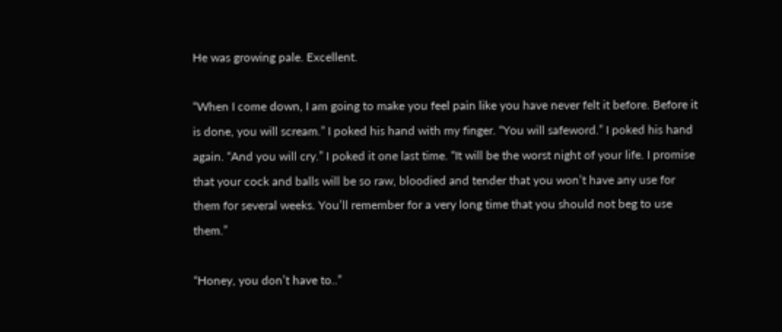He was growing pale. Excellent.

“When I come down, I am going to make you feel pain like you have never felt it before. Before it is done, you will scream.” I poked his hand with my finger. “You will safeword.” I poked his hand again. “And you will cry.” I poked it one last time. “It will be the worst night of your life. I promise that your cock and balls will be so raw, bloodied and tender that you won’t have any use for them for several weeks. You’ll remember for a very long time that you should not beg to use them.”

“Honey, you don’t have to..”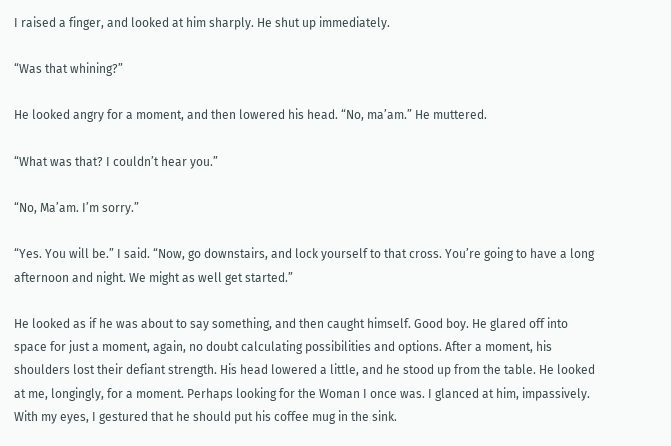I raised a finger, and looked at him sharply. He shut up immediately.

“Was that whining?”

He looked angry for a moment, and then lowered his head. “No, ma’am.” He muttered.

“What was that? I couldn’t hear you.”

“No, Ma’am. I’m sorry.”

“Yes. You will be.” I said. “Now, go downstairs, and lock yourself to that cross. You’re going to have a long afternoon and night. We might as well get started.”

He looked as if he was about to say something, and then caught himself. Good boy. He glared off into space for just a moment, again, no doubt calculating possibilities and options. After a moment, his shoulders lost their defiant strength. His head lowered a little, and he stood up from the table. He looked at me, longingly, for a moment. Perhaps looking for the Woman I once was. I glanced at him, impassively. With my eyes, I gestured that he should put his coffee mug in the sink.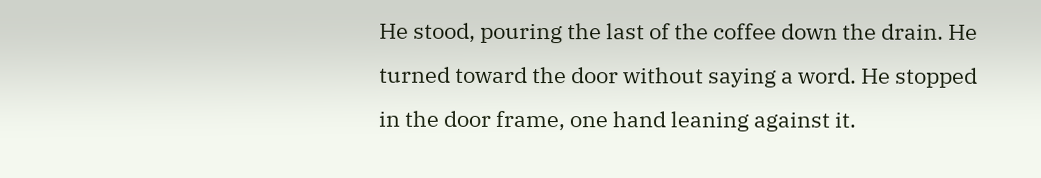He stood, pouring the last of the coffee down the drain. He turned toward the door without saying a word. He stopped in the door frame, one hand leaning against it.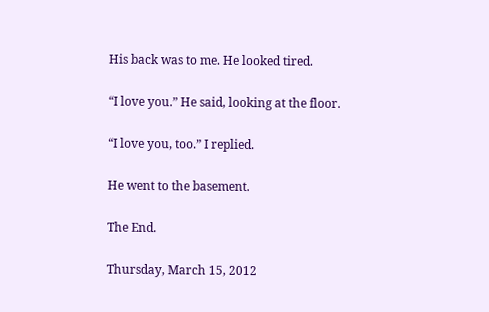His back was to me. He looked tired.

“I love you.” He said, looking at the floor.

“I love you, too.” I replied.

He went to the basement.

The End.

Thursday, March 15, 2012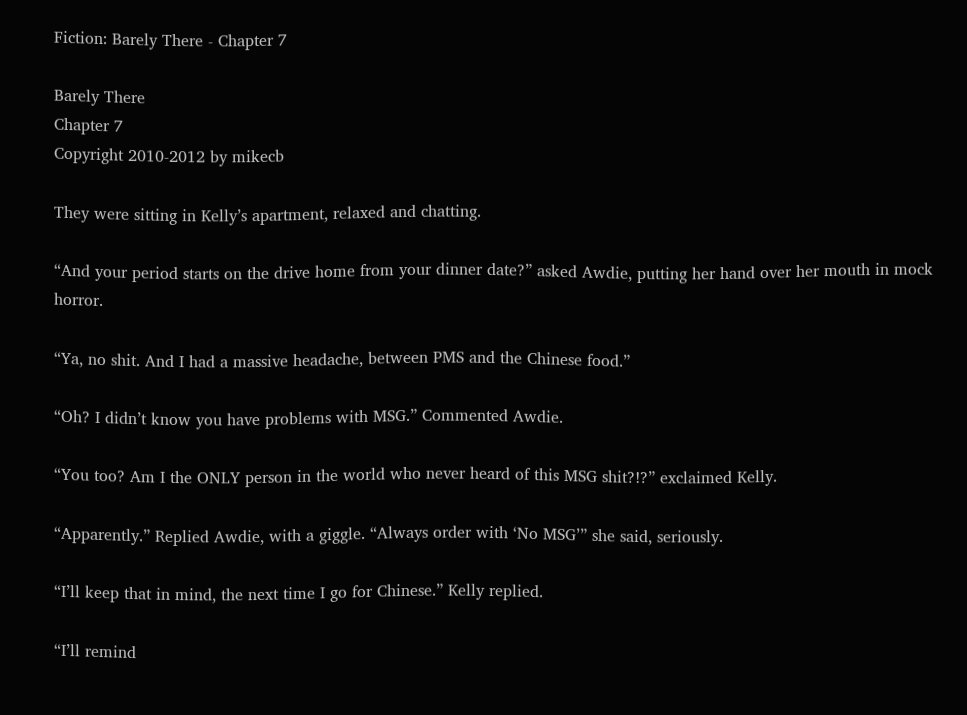Fiction: Barely There - Chapter 7

Barely There
Chapter 7
Copyright 2010-2012 by mikecb

They were sitting in Kelly’s apartment, relaxed and chatting.

“And your period starts on the drive home from your dinner date?” asked Awdie, putting her hand over her mouth in mock horror.

“Ya, no shit. And I had a massive headache, between PMS and the Chinese food.”

“Oh? I didn’t know you have problems with MSG.” Commented Awdie.

“You too? Am I the ONLY person in the world who never heard of this MSG shit?!?” exclaimed Kelly.

“Apparently.” Replied Awdie, with a giggle. “Always order with ‘No MSG’” she said, seriously.

“I’ll keep that in mind, the next time I go for Chinese.” Kelly replied.

“I’ll remind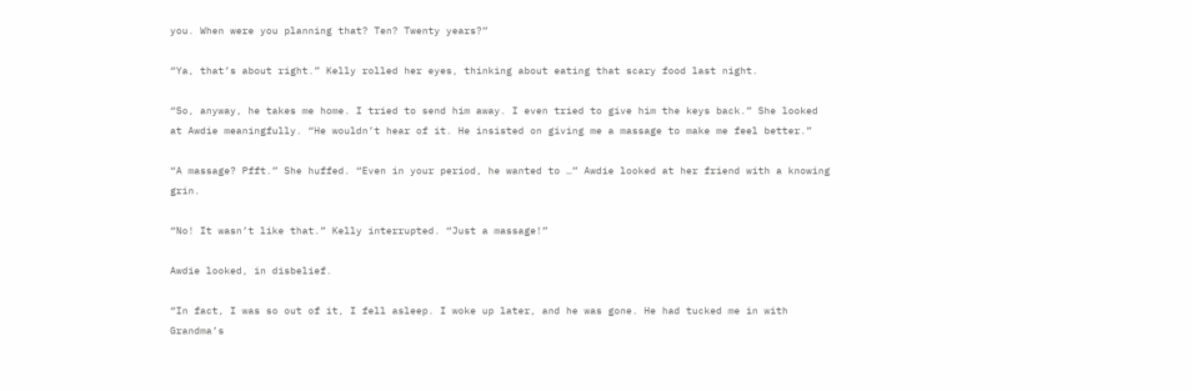you. When were you planning that? Ten? Twenty years?”

“Ya, that’s about right.” Kelly rolled her eyes, thinking about eating that scary food last night.

“So, anyway, he takes me home. I tried to send him away. I even tried to give him the keys back.” She looked at Awdie meaningfully. “He wouldn’t hear of it. He insisted on giving me a massage to make me feel better.”

“A massage? Pfft.” She huffed. “Even in your period, he wanted to …” Awdie looked at her friend with a knowing grin.

“No! It wasn’t like that.” Kelly interrupted. “Just a massage!”

Awdie looked, in disbelief.

“In fact, I was so out of it, I fell asleep. I woke up later, and he was gone. He had tucked me in with Grandma’s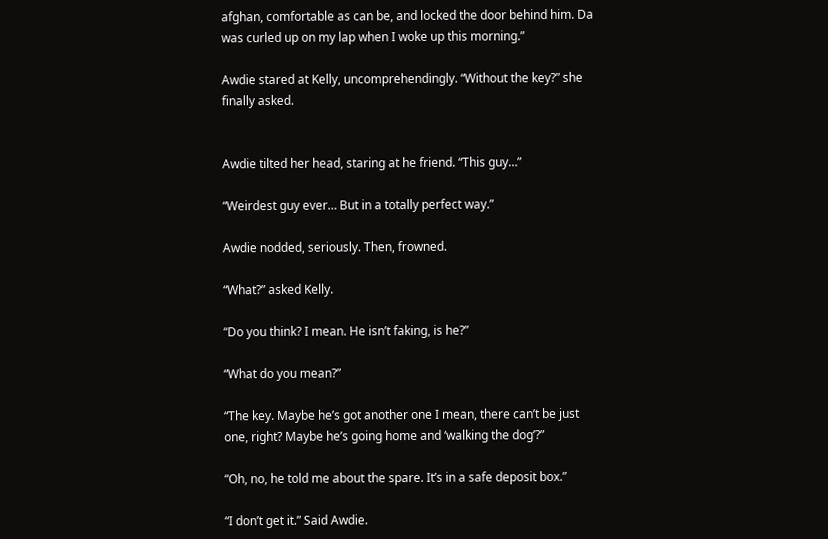afghan, comfortable as can be, and locked the door behind him. Da was curled up on my lap when I woke up this morning.”

Awdie stared at Kelly, uncomprehendingly. “Without the key?” she finally asked.


Awdie tilted her head, staring at he friend. “This guy…”

“Weirdest guy ever… But in a totally perfect way.”

Awdie nodded, seriously. Then, frowned.

“What?” asked Kelly.

“Do you think? I mean. He isn’t faking, is he?”

“What do you mean?”

“The key. Maybe he’s got another one I mean, there can’t be just one, right? Maybe he’s going home and ‘walking the dog’?”

“Oh, no, he told me about the spare. It’s in a safe deposit box.”

“I don’t get it.” Said Awdie.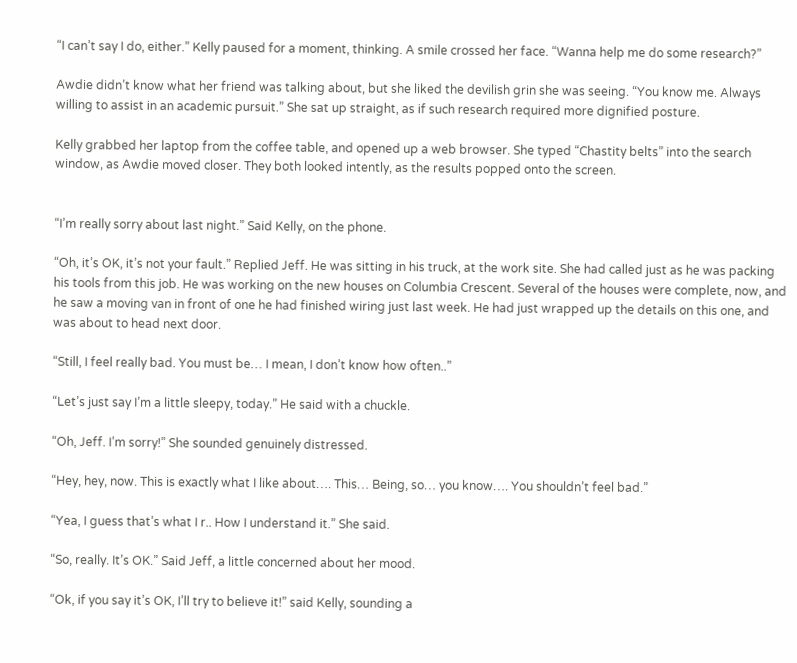“I can’t say I do, either.” Kelly paused for a moment, thinking. A smile crossed her face. “Wanna help me do some research?”

Awdie didn’t know what her friend was talking about, but she liked the devilish grin she was seeing. “You know me. Always willing to assist in an academic pursuit.” She sat up straight, as if such research required more dignified posture.

Kelly grabbed her laptop from the coffee table, and opened up a web browser. She typed “Chastity belts” into the search window, as Awdie moved closer. They both looked intently, as the results popped onto the screen.


“I’m really sorry about last night.” Said Kelly, on the phone.

“Oh, it’s OK, it’s not your fault.” Replied Jeff. He was sitting in his truck, at the work site. She had called just as he was packing his tools from this job. He was working on the new houses on Columbia Crescent. Several of the houses were complete, now, and he saw a moving van in front of one he had finished wiring just last week. He had just wrapped up the details on this one, and was about to head next door.

“Still, I feel really bad. You must be… I mean, I don’t know how often..”

“Let’s just say I’m a little sleepy, today.” He said with a chuckle.

“Oh, Jeff. I’m sorry!” She sounded genuinely distressed.

“Hey, hey, now. This is exactly what I like about…. This… Being, so… you know…. You shouldn’t feel bad.”

“Yea, I guess that’s what I r.. How I understand it.” She said.

“So, really. It’s OK.” Said Jeff, a little concerned about her mood.

“Ok, if you say it’s OK, I’ll try to believe it!” said Kelly, sounding a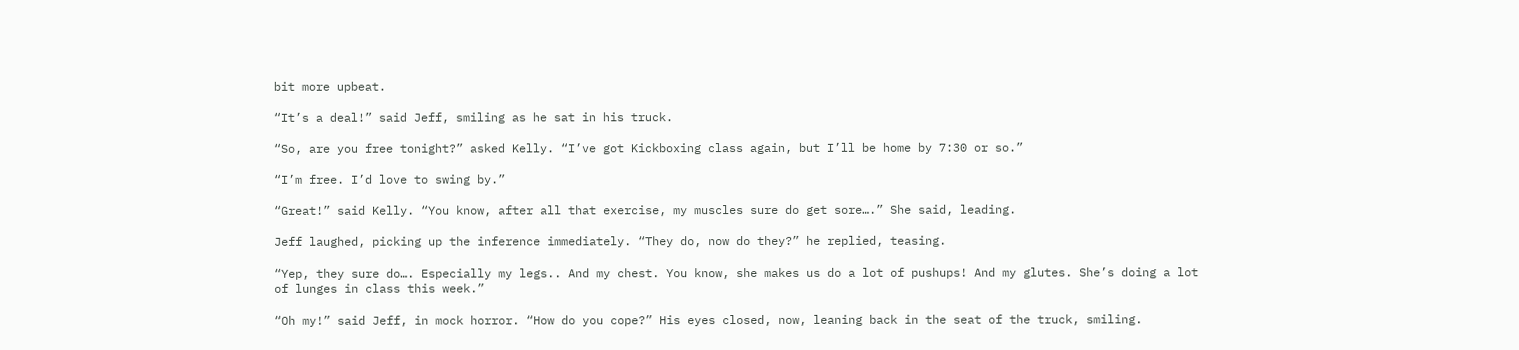bit more upbeat.

“It’s a deal!” said Jeff, smiling as he sat in his truck.

“So, are you free tonight?” asked Kelly. “I’ve got Kickboxing class again, but I’ll be home by 7:30 or so.”

“I’m free. I’d love to swing by.”

“Great!” said Kelly. “You know, after all that exercise, my muscles sure do get sore….” She said, leading.

Jeff laughed, picking up the inference immediately. “They do, now do they?” he replied, teasing.

“Yep, they sure do…. Especially my legs.. And my chest. You know, she makes us do a lot of pushups! And my glutes. She’s doing a lot of lunges in class this week.”

“Oh my!” said Jeff, in mock horror. “How do you cope?” His eyes closed, now, leaning back in the seat of the truck, smiling.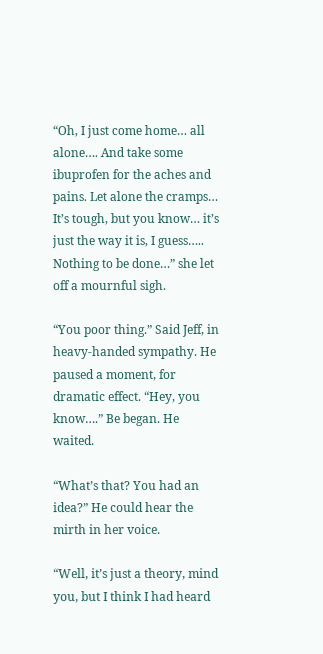“Oh, I just come home… all alone…. And take some ibuprofen for the aches and pains. Let alone the cramps… It’s tough, but you know… it’s just the way it is, I guess….. Nothing to be done…” she let off a mournful sigh.

“You poor thing.” Said Jeff, in heavy-handed sympathy. He paused a moment, for dramatic effect. “Hey, you know….” Be began. He waited.

“What’s that? You had an idea?” He could hear the mirth in her voice.

“Well, it’s just a theory, mind you, but I think I had heard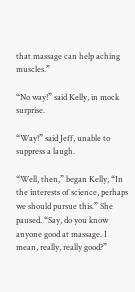that massage can help aching muscles.”

“No way!” said Kelly, in mock surprise.

“Way!” said Jeff, unable to suppress a laugh.

“Well, then,” began Kelly, “In the interests of science, perhaps we should pursue this.” She paused. “Say, do you know anyone good at massage. I mean, really, really good?”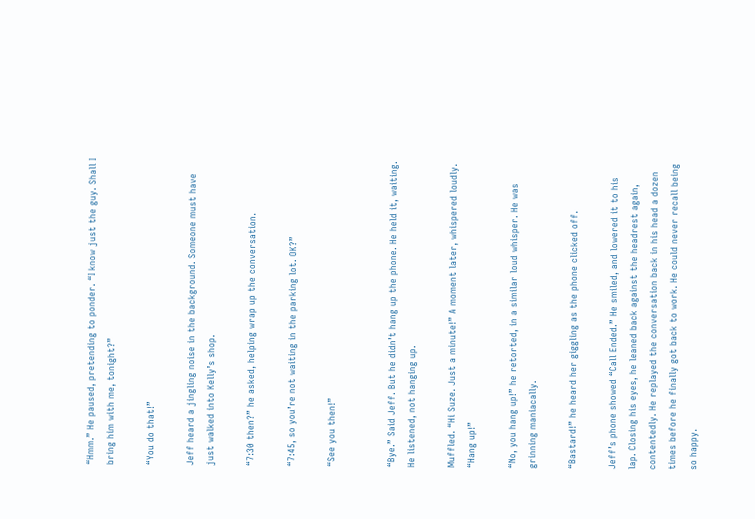“Hmm.” He paused, pretending to ponder. “I know just the guy. Shall I bring him with me, tonight?”

“You do that!”

Jeff heard a jingling noise in the background. Someone must have just walked into Kelly’s shop.

“7:30 then?” he asked, helping wrap up the conversation.

“7:45, so you’re not waiting in the parking lot. OK?”

“See you then!”


“Bye.” Said Jeff. But he didn’t hang up the phone. He held it, waiting. He listened, not hanging up.

Muffled. “Hi Suze. Just a minute!” A moment later, whispered loudly. “Hang up!”

“No, you hang up!” he retorted, in a similar loud whisper. He was grinning maniacally.

“Bastard!” he heard her giggling as the phone clicked off.

Jeff’s phone showed “Call Ended.” He smiled, and lowered it to his lap. Closing his eyes, he leaned back against the headrest again, contentedly. He replayed the conversation back in his head a dozen times before he finally got back to work. He could never recall being so happy.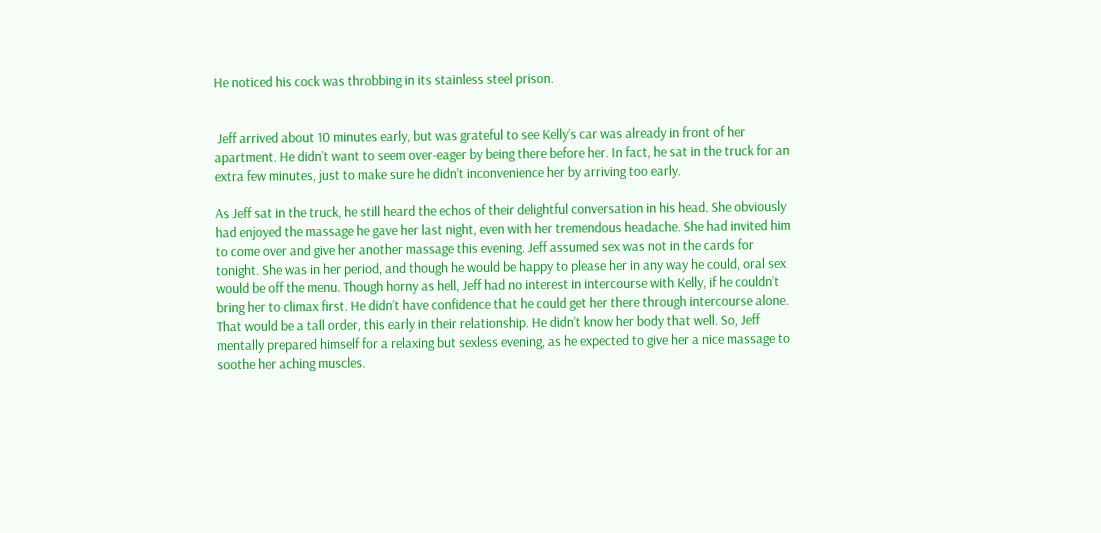He noticed his cock was throbbing in its stainless steel prison.


 Jeff arrived about 10 minutes early, but was grateful to see Kelly’s car was already in front of her apartment. He didn’t want to seem over-eager by being there before her. In fact, he sat in the truck for an extra few minutes, just to make sure he didn’t inconvenience her by arriving too early.

As Jeff sat in the truck, he still heard the echos of their delightful conversation in his head. She obviously had enjoyed the massage he gave her last night, even with her tremendous headache. She had invited him to come over and give her another massage this evening. Jeff assumed sex was not in the cards for tonight. She was in her period, and though he would be happy to please her in any way he could, oral sex would be off the menu. Though horny as hell, Jeff had no interest in intercourse with Kelly, if he couldn’t bring her to climax first. He didn’t have confidence that he could get her there through intercourse alone. That would be a tall order, this early in their relationship. He didn’t know her body that well. So, Jeff mentally prepared himself for a relaxing but sexless evening, as he expected to give her a nice massage to soothe her aching muscles.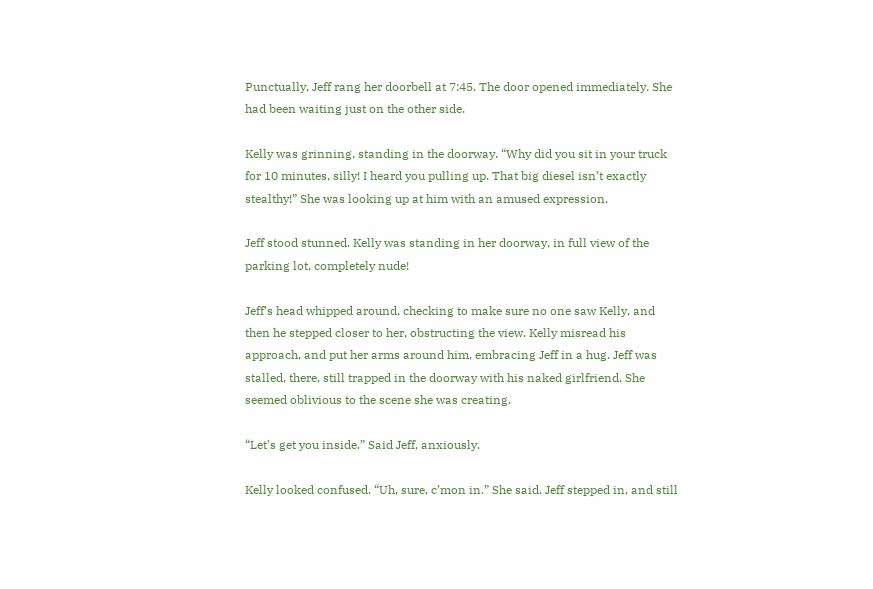Punctually, Jeff rang her doorbell at 7:45. The door opened immediately. She had been waiting just on the other side.

Kelly was grinning, standing in the doorway. “Why did you sit in your truck for 10 minutes, silly! I heard you pulling up. That big diesel isn’t exactly stealthy!” She was looking up at him with an amused expression.

Jeff stood stunned. Kelly was standing in her doorway, in full view of the parking lot, completely nude!

Jeff’s head whipped around, checking to make sure no one saw Kelly, and then he stepped closer to her, obstructing the view. Kelly misread his approach, and put her arms around him, embracing Jeff in a hug. Jeff was stalled, there, still trapped in the doorway with his naked girlfriend. She seemed oblivious to the scene she was creating.

“Let’s get you inside.” Said Jeff, anxiously.

Kelly looked confused. “Uh, sure, c’mon in.” She said. Jeff stepped in, and still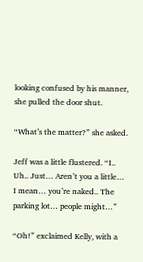looking confused by his manner, she pulled the door shut.

“What’s the matter?” she asked.

Jeff was a little flustered. “I.. Uh.. Just… Aren’t you a little… I mean… you’re naked.. The parking lot… people might…”

“Oh!” exclaimed Kelly, with a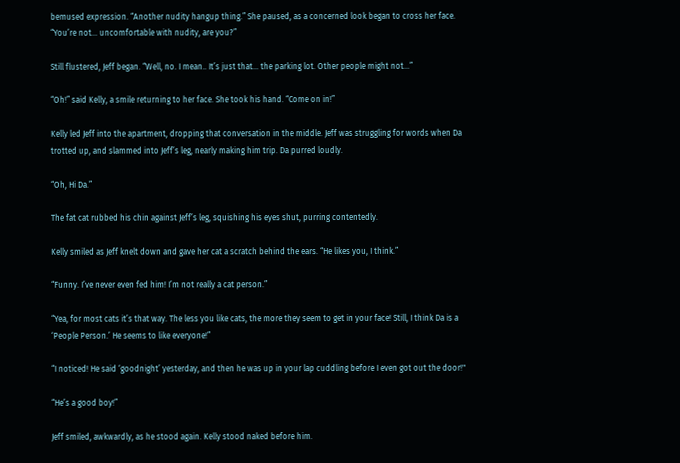bemused expression. “Another nudity hangup thing.” She paused, as a concerned look began to cross her face. “You’re not… uncomfortable with nudity, are you?”

Still flustered, Jeff began. “Well, no. I mean.. It’s just that… the parking lot. Other people might not…”

“Oh!” said Kelly, a smile returning to her face. She took his hand. “Come on in!”

Kelly led Jeff into the apartment, dropping that conversation in the middle. Jeff was struggling for words when Da trotted up, and slammed into Jeff’s leg, nearly making him trip. Da purred loudly.

“Oh, Hi Da.”

The fat cat rubbed his chin against Jeff’s leg, squishing his eyes shut, purring contentedly.

Kelly smiled as Jeff knelt down and gave her cat a scratch behind the ears. “He likes you, I think.”

“Funny. I’ve never even fed him! I’m not really a cat person.”

“Yea, for most cats it’s that way. The less you like cats, the more they seem to get in your face! Still, I think Da is a ‘People Person.’ He seems to like everyone!”

“I noticed! He said ‘goodnight’ yesterday, and then he was up in your lap cuddling before I even got out the door!"

“He’s a good boy!”

Jeff smiled, awkwardly, as he stood again. Kelly stood naked before him.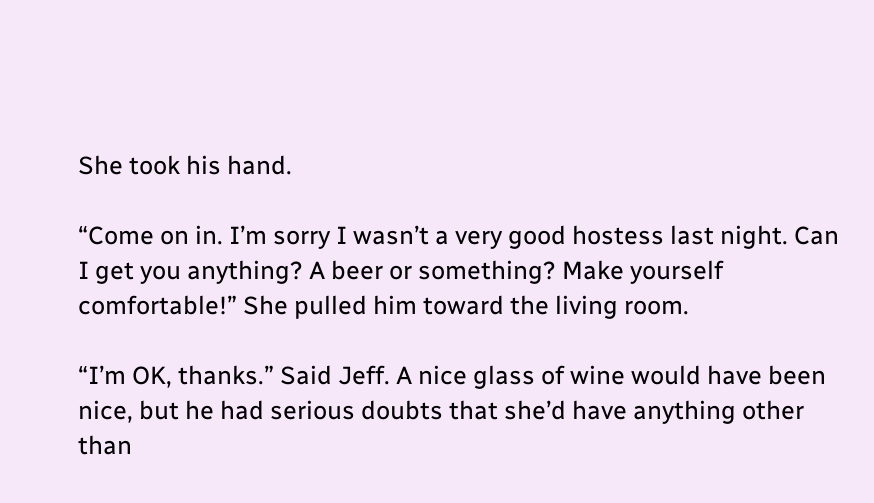She took his hand.

“Come on in. I’m sorry I wasn’t a very good hostess last night. Can I get you anything? A beer or something? Make yourself comfortable!” She pulled him toward the living room.

“I’m OK, thanks.” Said Jeff. A nice glass of wine would have been nice, but he had serious doubts that she’d have anything other than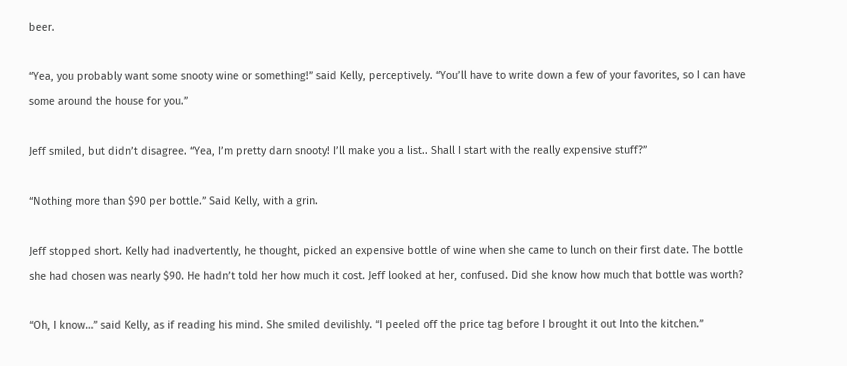beer.

“Yea, you probably want some snooty wine or something!” said Kelly, perceptively. “You’ll have to write down a few of your favorites, so I can have some around the house for you.”

Jeff smiled, but didn’t disagree. “Yea, I’m pretty darn snooty! I’ll make you a list.. Shall I start with the really expensive stuff?”

“Nothing more than $90 per bottle.” Said Kelly, with a grin.

Jeff stopped short. Kelly had inadvertently, he thought, picked an expensive bottle of wine when she came to lunch on their first date. The bottle she had chosen was nearly $90. He hadn’t told her how much it cost. Jeff looked at her, confused. Did she know how much that bottle was worth?

“Oh, I know…” said Kelly, as if reading his mind. She smiled devilishly. “I peeled off the price tag before I brought it out Into the kitchen.”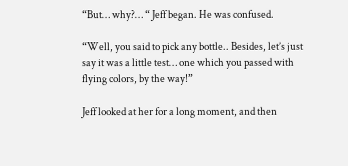“But… why?… “ Jeff began. He was confused.

“Well, you said to pick any bottle.. Besides, let’s just say it was a little test… one which you passed with flying colors, by the way!”

Jeff looked at her for a long moment, and then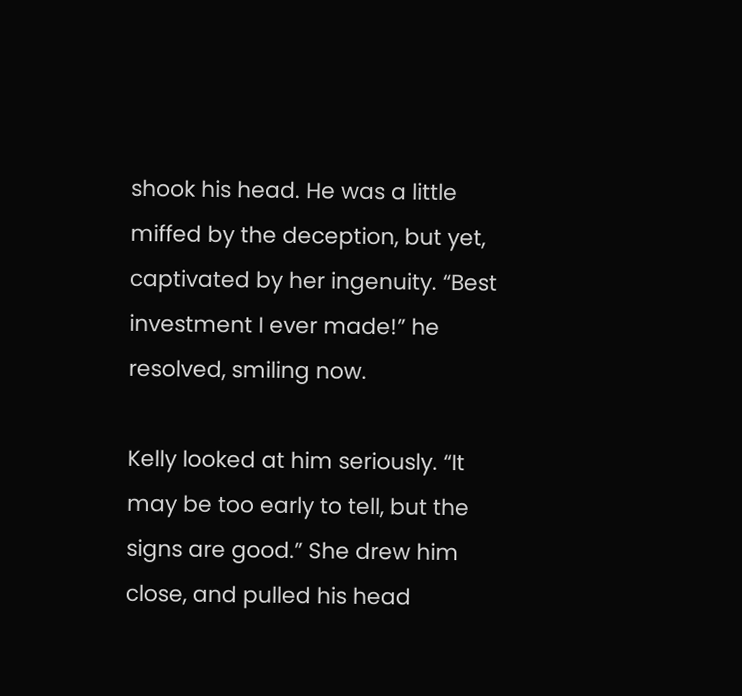shook his head. He was a little miffed by the deception, but yet, captivated by her ingenuity. “Best investment I ever made!” he resolved, smiling now.

Kelly looked at him seriously. “It may be too early to tell, but the signs are good.” She drew him close, and pulled his head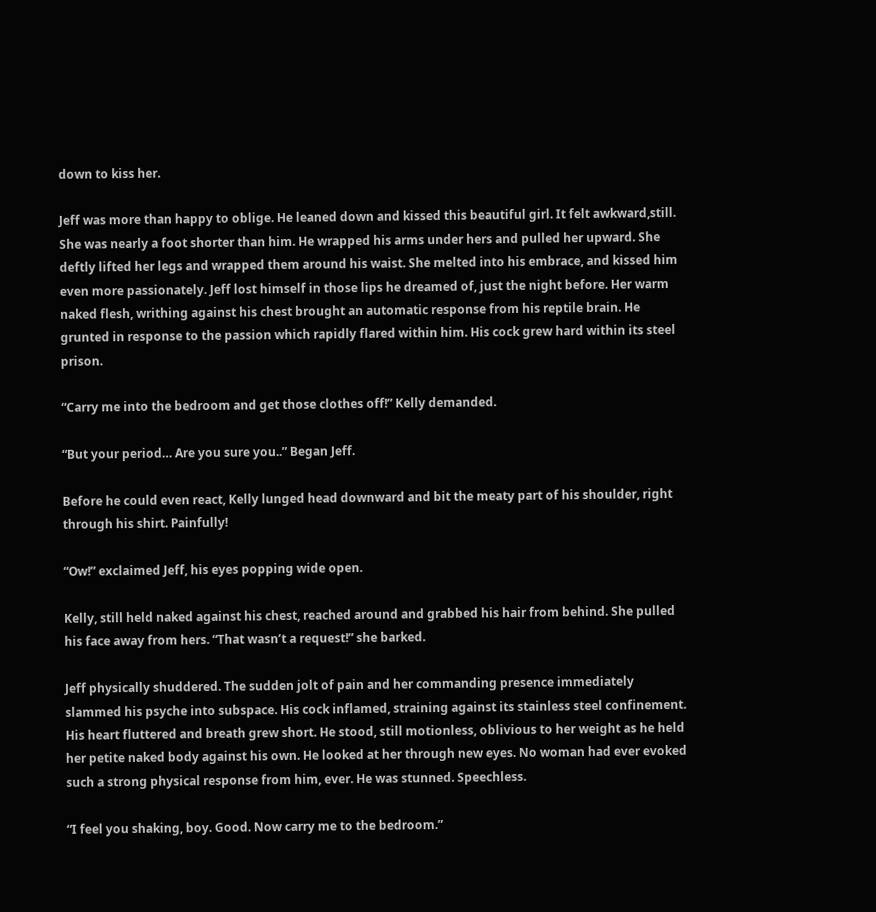down to kiss her.

Jeff was more than happy to oblige. He leaned down and kissed this beautiful girl. It felt awkward,still. She was nearly a foot shorter than him. He wrapped his arms under hers and pulled her upward. She deftly lifted her legs and wrapped them around his waist. She melted into his embrace, and kissed him even more passionately. Jeff lost himself in those lips he dreamed of, just the night before. Her warm naked flesh, writhing against his chest brought an automatic response from his reptile brain. He grunted in response to the passion which rapidly flared within him. His cock grew hard within its steel prison.

“Carry me into the bedroom and get those clothes off!” Kelly demanded.

“But your period… Are you sure you..” Began Jeff.

Before he could even react, Kelly lunged head downward and bit the meaty part of his shoulder, right through his shirt. Painfully!

“Ow!” exclaimed Jeff, his eyes popping wide open.

Kelly, still held naked against his chest, reached around and grabbed his hair from behind. She pulled his face away from hers. “That wasn’t a request!” she barked.

Jeff physically shuddered. The sudden jolt of pain and her commanding presence immediately slammed his psyche into subspace. His cock inflamed, straining against its stainless steel confinement. His heart fluttered and breath grew short. He stood, still motionless, oblivious to her weight as he held her petite naked body against his own. He looked at her through new eyes. No woman had ever evoked such a strong physical response from him, ever. He was stunned. Speechless.

“I feel you shaking, boy. Good. Now carry me to the bedroom.”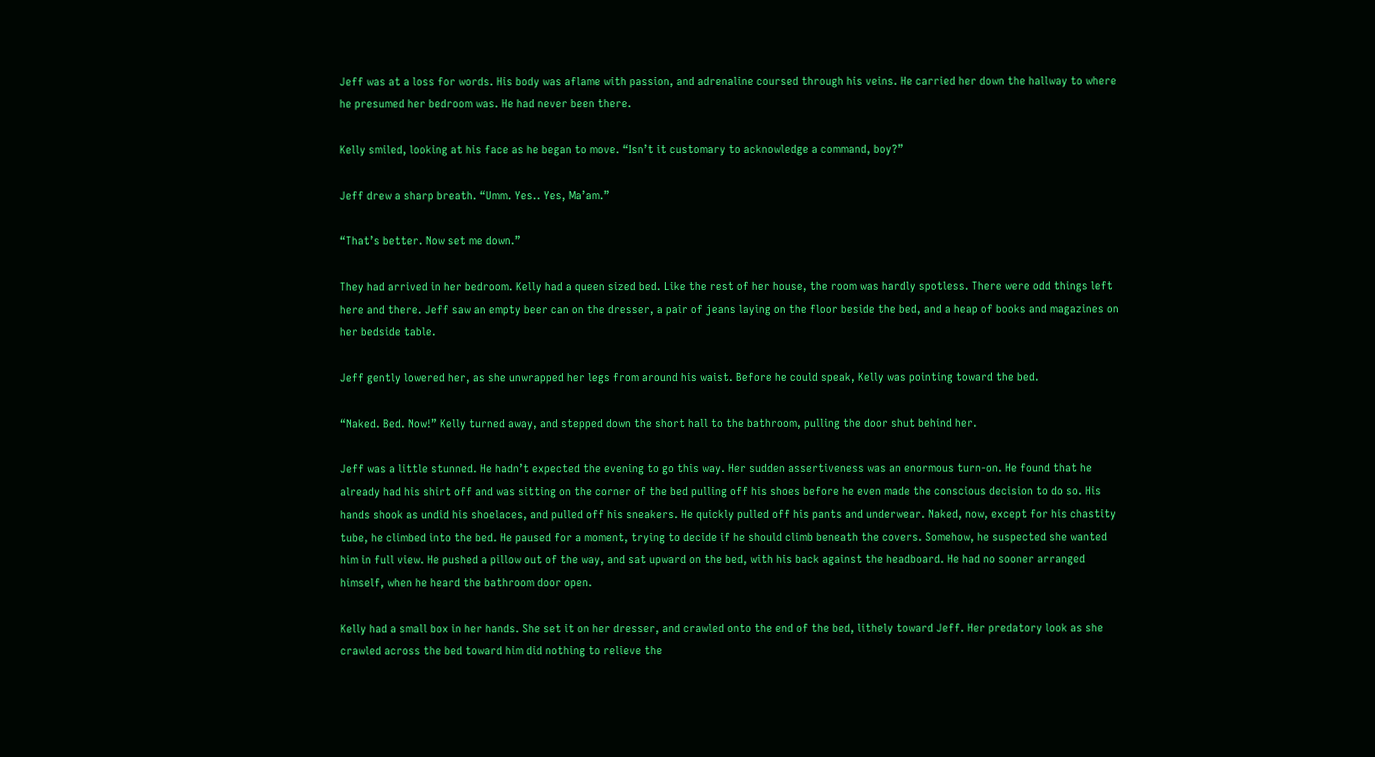Jeff was at a loss for words. His body was aflame with passion, and adrenaline coursed through his veins. He carried her down the hallway to where he presumed her bedroom was. He had never been there.

Kelly smiled, looking at his face as he began to move. “Isn’t it customary to acknowledge a command, boy?”

Jeff drew a sharp breath. “Umm. Yes.. Yes, Ma’am.”

“That’s better. Now set me down.”

They had arrived in her bedroom. Kelly had a queen sized bed. Like the rest of her house, the room was hardly spotless. There were odd things left here and there. Jeff saw an empty beer can on the dresser, a pair of jeans laying on the floor beside the bed, and a heap of books and magazines on her bedside table.

Jeff gently lowered her, as she unwrapped her legs from around his waist. Before he could speak, Kelly was pointing toward the bed.

“Naked. Bed. Now!” Kelly turned away, and stepped down the short hall to the bathroom, pulling the door shut behind her.

Jeff was a little stunned. He hadn’t expected the evening to go this way. Her sudden assertiveness was an enormous turn-on. He found that he already had his shirt off and was sitting on the corner of the bed pulling off his shoes before he even made the conscious decision to do so. His hands shook as undid his shoelaces, and pulled off his sneakers. He quickly pulled off his pants and underwear. Naked, now, except for his chastity tube, he climbed into the bed. He paused for a moment, trying to decide if he should climb beneath the covers. Somehow, he suspected she wanted him in full view. He pushed a pillow out of the way, and sat upward on the bed, with his back against the headboard. He had no sooner arranged himself, when he heard the bathroom door open.

Kelly had a small box in her hands. She set it on her dresser, and crawled onto the end of the bed, lithely toward Jeff. Her predatory look as she crawled across the bed toward him did nothing to relieve the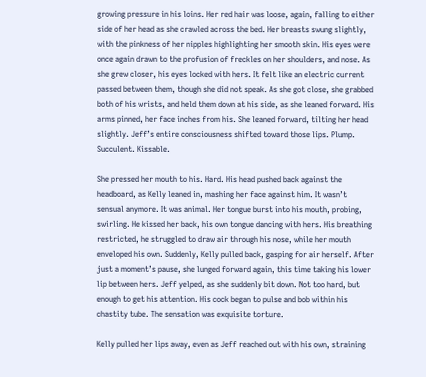growing pressure in his loins. Her red hair was loose, again, falling to either side of her head as she crawled across the bed. Her breasts swung slightly, with the pinkness of her nipples highlighting her smooth skin. His eyes were once again drawn to the profusion of freckles on her shoulders, and nose. As she grew closer, his eyes locked with hers. It felt like an electric current passed between them, though she did not speak. As she got close, she grabbed both of his wrists, and held them down at his side, as she leaned forward. His arms pinned, her face inches from his. She leaned forward, tilting her head slightly. Jeff’s entire consciousness shifted toward those lips. Plump. Succulent. Kissable.

She pressed her mouth to his. Hard. His head pushed back against the headboard, as Kelly leaned in, mashing her face against him. It wasn’t sensual anymore. It was animal. Her tongue burst into his mouth, probing, swirling. He kissed her back, his own tongue dancing with hers. His breathing restricted, he struggled to draw air through his nose, while her mouth enveloped his own. Suddenly, Kelly pulled back, gasping for air herself. After just a moment’s pause, she lunged forward again, this time taking his lower lip between hers. Jeff yelped, as she suddenly bit down. Not too hard, but enough to get his attention. His cock began to pulse and bob within his chastity tube. The sensation was exquisite torture.

Kelly pulled her lips away, even as Jeff reached out with his own, straining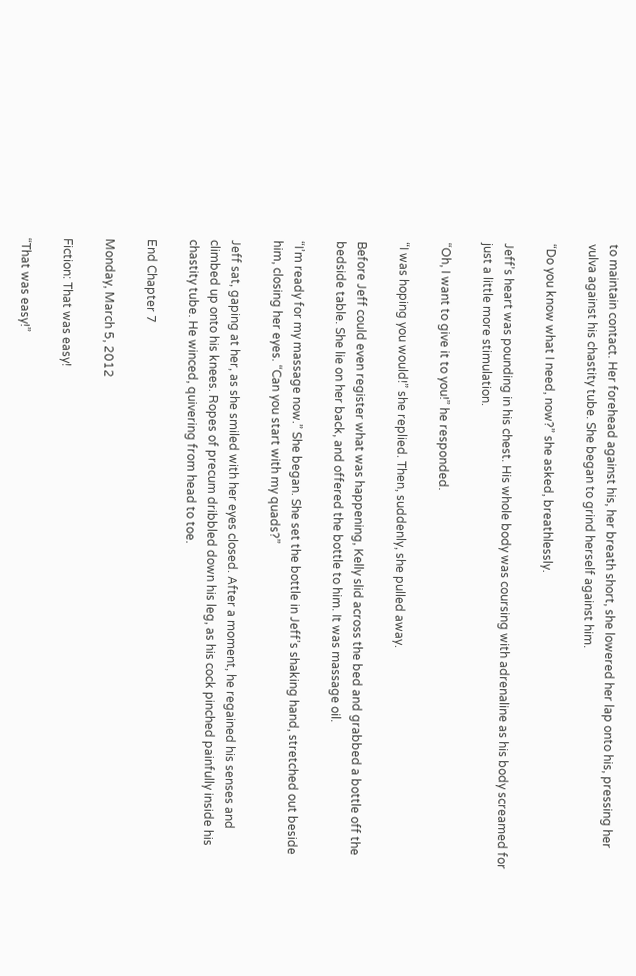to maintain contact. Her forehead against his, her breath short, she lowered her lap onto his, pressing her vulva against his chastity tube. She began to grind herself against him.

“Do you know what I need, now?” she asked, breathlessly.

Jeff’s heart was pounding in his chest. His whole body was coursing with adrenaline as his body screamed for just a little more stimulation.

“Oh, I want to give it to you!” he responded.

“I was hoping you would!” she replied. Then, suddenly, she pulled away.

Before Jeff could even register what was happening, Kelly slid across the bed and grabbed a bottle off the bedside table. She lie on her back, and offered the bottle to him. It was massage oil.

“I’m ready for my massage now.” She began. She set the bottle in Jeff’s shaking hand, stretched out beside him, closing her eyes. “Can you start with my quads?”

Jeff sat, gaping at her, as she smiled with her eyes closed. After a moment, he regained his senses and climbed up onto his knees. Ropes of precum dribbled down his leg, as his cock pinched painfully inside his chastity tube. He winced, quivering from head to toe.

End Chapter 7

Monday, March 5, 2012

Fiction: That was easy!

“That was easy!”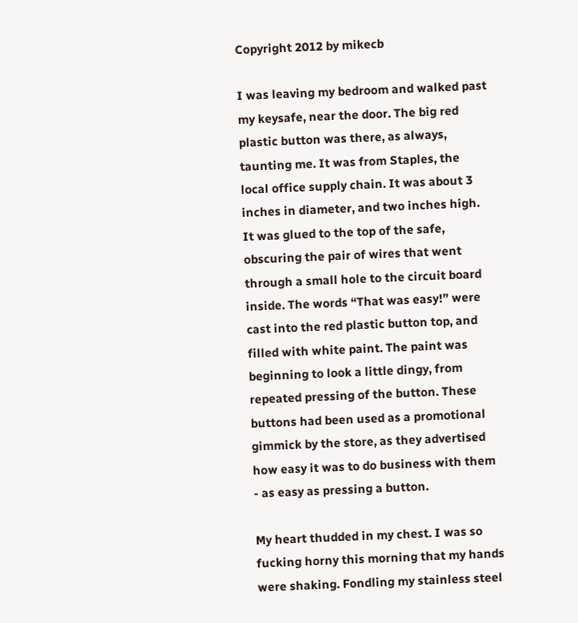Copyright 2012 by mikecb

I was leaving my bedroom and walked past my keysafe, near the door. The big red plastic button was there, as always, taunting me. It was from Staples, the local office supply chain. It was about 3 inches in diameter, and two inches high. It was glued to the top of the safe, obscuring the pair of wires that went through a small hole to the circuit board inside. The words “That was easy!” were cast into the red plastic button top, and filled with white paint. The paint was beginning to look a little dingy, from repeated pressing of the button. These buttons had been used as a promotional gimmick by the store, as they advertised how easy it was to do business with them - as easy as pressing a button.

My heart thudded in my chest. I was so fucking horny this morning that my hands were shaking. Fondling my stainless steel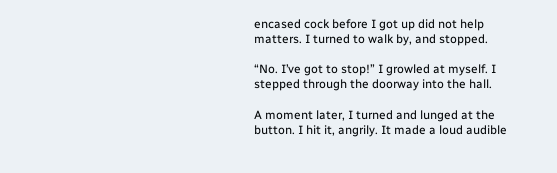encased cock before I got up did not help matters. I turned to walk by, and stopped.

“No. I’ve got to stop!” I growled at myself. I stepped through the doorway into the hall.

A moment later, I turned and lunged at the button. I hit it, angrily. It made a loud audible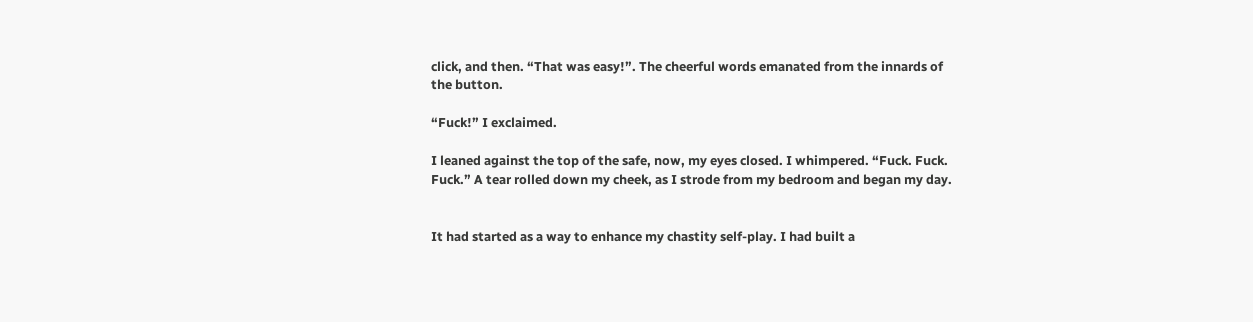click, and then. “That was easy!”. The cheerful words emanated from the innards of the button.

“Fuck!” I exclaimed.

I leaned against the top of the safe, now, my eyes closed. I whimpered. “Fuck. Fuck. Fuck.” A tear rolled down my cheek, as I strode from my bedroom and began my day.


It had started as a way to enhance my chastity self-play. I had built a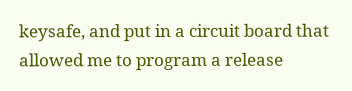keysafe, and put in a circuit board that allowed me to program a release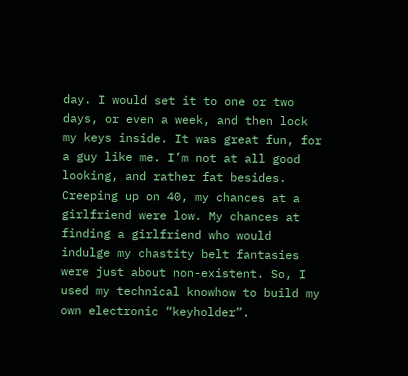day. I would set it to one or two days, or even a week, and then lock my keys inside. It was great fun, for a guy like me. I’m not at all good looking, and rather fat besides. Creeping up on 40, my chances at a girlfriend were low. My chances at finding a girlfriend who would indulge my chastity belt fantasies were just about non-existent. So, I used my technical knowhow to build my own electronic “keyholder”.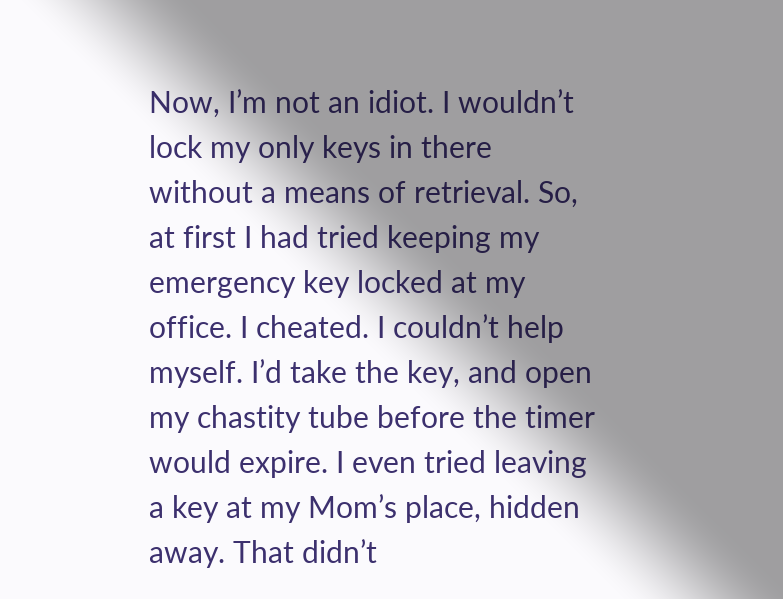Now, I’m not an idiot. I wouldn’t lock my only keys in there without a means of retrieval. So, at first I had tried keeping my emergency key locked at my office. I cheated. I couldn’t help myself. I’d take the key, and open my chastity tube before the timer would expire. I even tried leaving a key at my Mom’s place, hidden away. That didn’t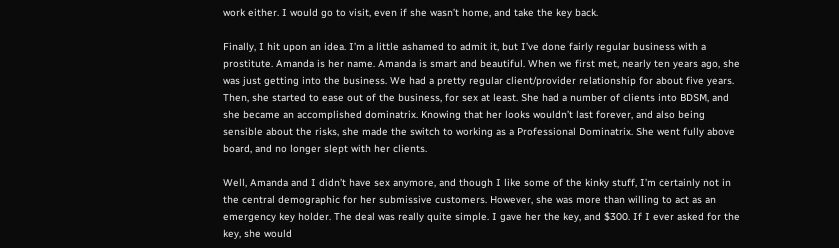work either. I would go to visit, even if she wasn’t home, and take the key back.

Finally, I hit upon an idea. I’m a little ashamed to admit it, but I’ve done fairly regular business with a prostitute. Amanda is her name. Amanda is smart and beautiful. When we first met, nearly ten years ago, she was just getting into the business. We had a pretty regular client/provider relationship for about five years. Then, she started to ease out of the business, for sex at least. She had a number of clients into BDSM, and she became an accomplished dominatrix. Knowing that her looks wouldn’t last forever, and also being sensible about the risks, she made the switch to working as a Professional Dominatrix. She went fully above board, and no longer slept with her clients.

Well, Amanda and I didn’t have sex anymore, and though I like some of the kinky stuff, I’m certainly not in the central demographic for her submissive customers. However, she was more than willing to act as an emergency key holder. The deal was really quite simple. I gave her the key, and $300. If I ever asked for the key, she would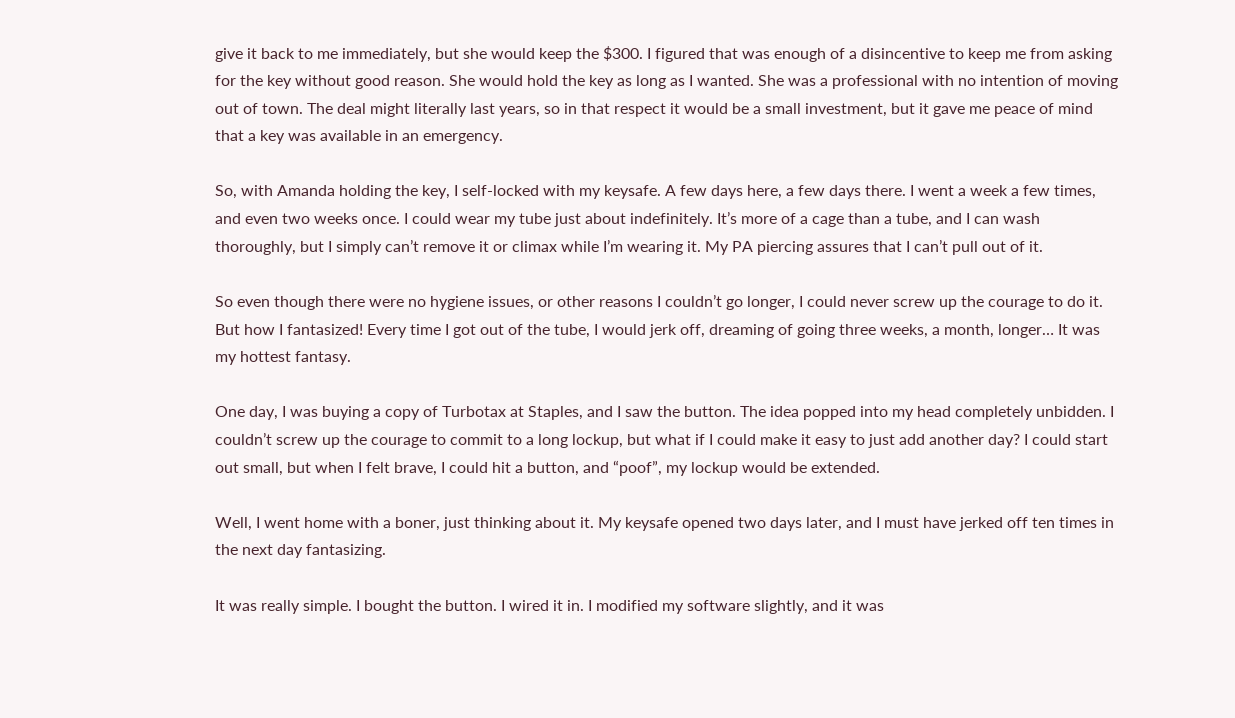give it back to me immediately, but she would keep the $300. I figured that was enough of a disincentive to keep me from asking for the key without good reason. She would hold the key as long as I wanted. She was a professional with no intention of moving out of town. The deal might literally last years, so in that respect it would be a small investment, but it gave me peace of mind that a key was available in an emergency.

So, with Amanda holding the key, I self-locked with my keysafe. A few days here, a few days there. I went a week a few times, and even two weeks once. I could wear my tube just about indefinitely. It’s more of a cage than a tube, and I can wash thoroughly, but I simply can’t remove it or climax while I’m wearing it. My PA piercing assures that I can’t pull out of it.

So even though there were no hygiene issues, or other reasons I couldn’t go longer, I could never screw up the courage to do it. But how I fantasized! Every time I got out of the tube, I would jerk off, dreaming of going three weeks, a month, longer… It was my hottest fantasy.

One day, I was buying a copy of Turbotax at Staples, and I saw the button. The idea popped into my head completely unbidden. I couldn’t screw up the courage to commit to a long lockup, but what if I could make it easy to just add another day? I could start out small, but when I felt brave, I could hit a button, and “poof”, my lockup would be extended.

Well, I went home with a boner, just thinking about it. My keysafe opened two days later, and I must have jerked off ten times in the next day fantasizing.

It was really simple. I bought the button. I wired it in. I modified my software slightly, and it was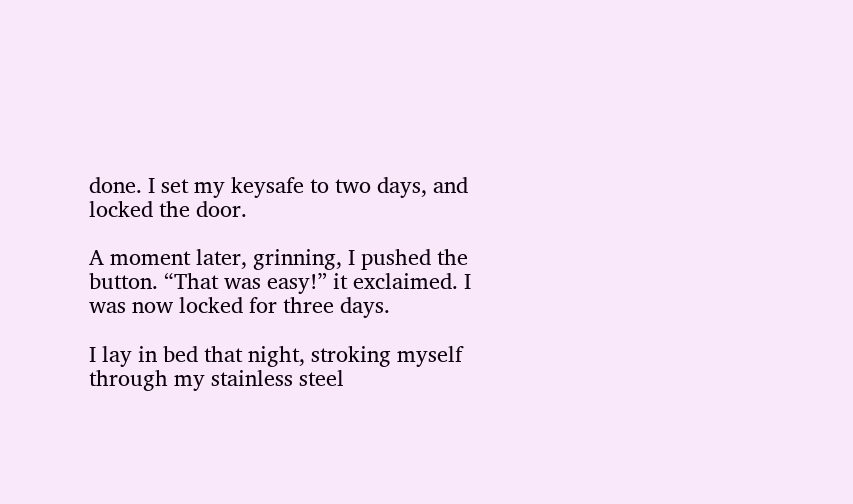done. I set my keysafe to two days, and locked the door.

A moment later, grinning, I pushed the button. “That was easy!” it exclaimed. I was now locked for three days.

I lay in bed that night, stroking myself through my stainless steel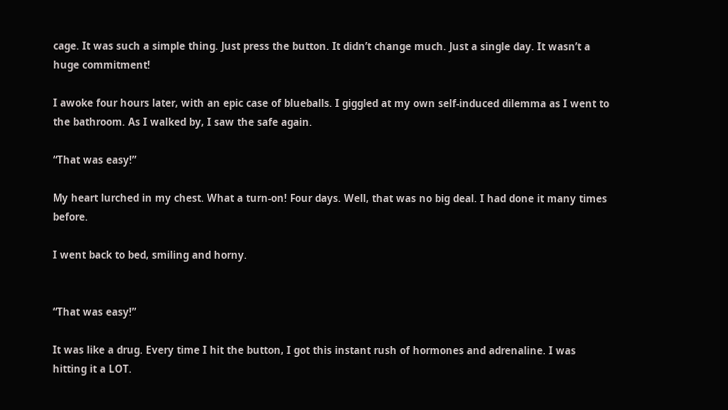cage. It was such a simple thing. Just press the button. It didn’t change much. Just a single day. It wasn’t a huge commitment!

I awoke four hours later, with an epic case of blueballs. I giggled at my own self-induced dilemma as I went to the bathroom. As I walked by, I saw the safe again.

“That was easy!”

My heart lurched in my chest. What a turn-on! Four days. Well, that was no big deal. I had done it many times before.

I went back to bed, smiling and horny.


“That was easy!”

It was like a drug. Every time I hit the button, I got this instant rush of hormones and adrenaline. I was hitting it a LOT.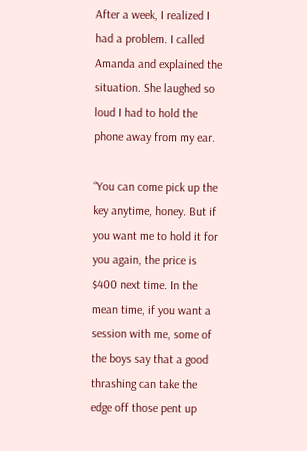After a week, I realized I had a problem. I called Amanda and explained the situation. She laughed so loud I had to hold the phone away from my ear.

“You can come pick up the key anytime, honey. But if you want me to hold it for you again, the price is $400 next time. In the mean time, if you want a session with me, some of the boys say that a good thrashing can take the edge off those pent up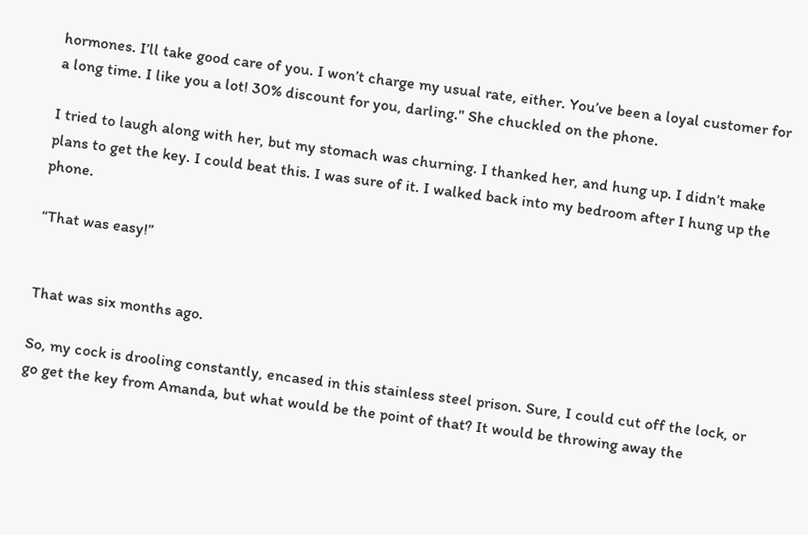hormones. I’ll take good care of you. I won’t charge my usual rate, either. You’ve been a loyal customer for a long time. I like you a lot! 30% discount for you, darling." She chuckled on the phone.

I tried to laugh along with her, but my stomach was churning. I thanked her, and hung up. I didn’t make plans to get the key. I could beat this. I was sure of it. I walked back into my bedroom after I hung up the phone.

“That was easy!”


That was six months ago.

So, my cock is drooling constantly, encased in this stainless steel prison. Sure, I could cut off the lock, or go get the key from Amanda, but what would be the point of that? It would be throwing away the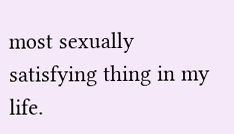most sexually satisfying thing in my life.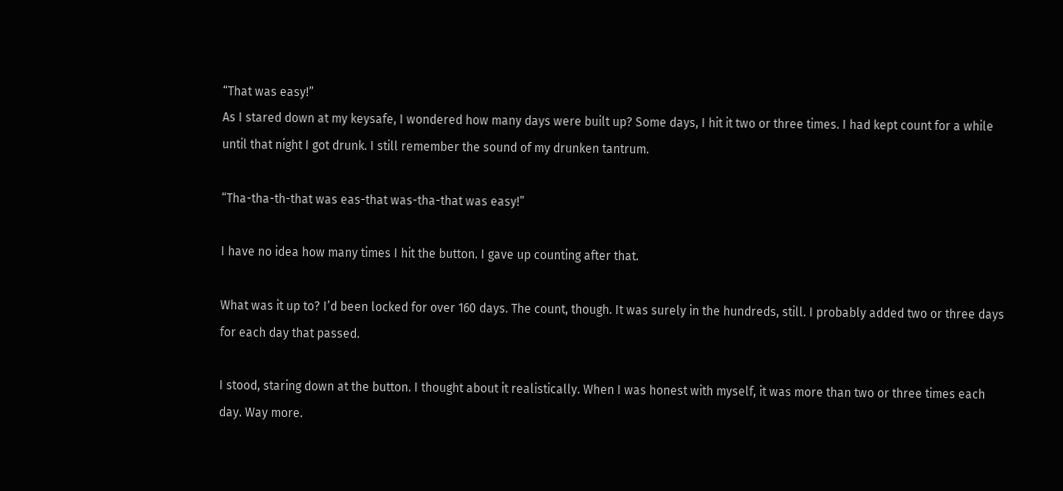“That was easy!”
As I stared down at my keysafe, I wondered how many days were built up? Some days, I hit it two or three times. I had kept count for a while until that night I got drunk. I still remember the sound of my drunken tantrum.

“Tha-tha-th-that was eas-that was-tha-that was easy!”

I have no idea how many times I hit the button. I gave up counting after that.

What was it up to? I’d been locked for over 160 days. The count, though. It was surely in the hundreds, still. I probably added two or three days for each day that passed.

I stood, staring down at the button. I thought about it realistically. When I was honest with myself, it was more than two or three times each day. Way more.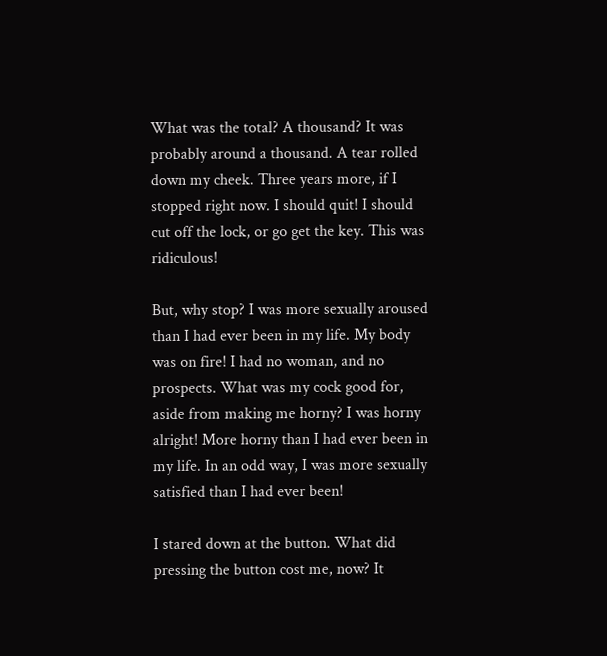What was the total? A thousand? It was probably around a thousand. A tear rolled down my cheek. Three years more, if I stopped right now. I should quit! I should cut off the lock, or go get the key. This was ridiculous!

But, why stop? I was more sexually aroused than I had ever been in my life. My body was on fire! I had no woman, and no prospects. What was my cock good for, aside from making me horny? I was horny alright! More horny than I had ever been in my life. In an odd way, I was more sexually satisfied than I had ever been!

I stared down at the button. What did pressing the button cost me, now? It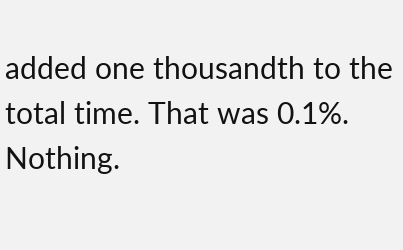added one thousandth to the total time. That was 0.1%. Nothing.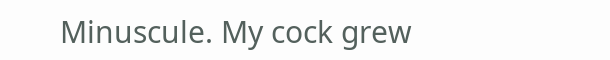Minuscule. My cock grew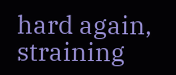hard again, straining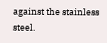against the stainless steel.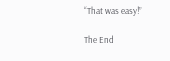“That was easy!”

The End